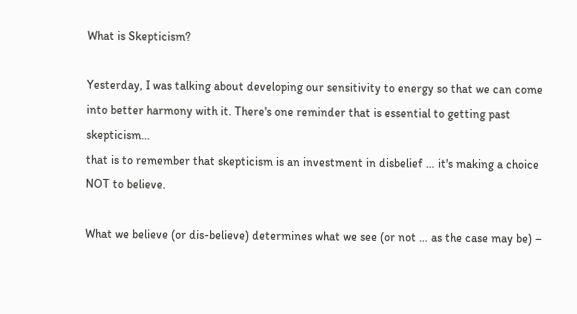What is Skepticism?

Yesterday, I was talking about developing our sensitivity to energy so that we can come into better harmony with it. There's one reminder that is essential to getting past skepticism…
that is to remember that skepticism is an investment in disbelief … it's making a choice NOT to believe.

What we believe (or dis-believe) determines what we see (or not … as the case may be) –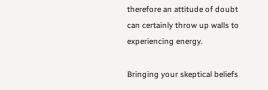therefore an attitude of doubt can certainly throw up walls to experiencing energy.

Bringing your skeptical beliefs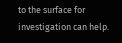to the surface for investigation can help.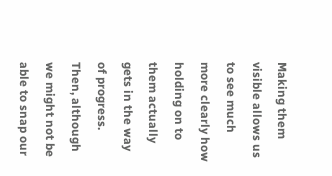Making them visible allows us to see much more clearly how holding on to them actually gets in the way of progress. Then, although we might not be able to snap our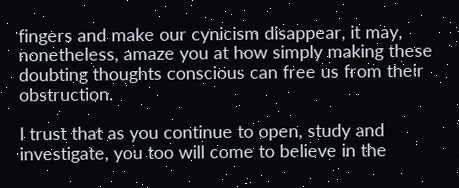fingers and make our cynicism disappear, it may, nonetheless, amaze you at how simply making these doubting thoughts conscious can free us from their obstruction.

I trust that as you continue to open, study and investigate, you too will come to believe in the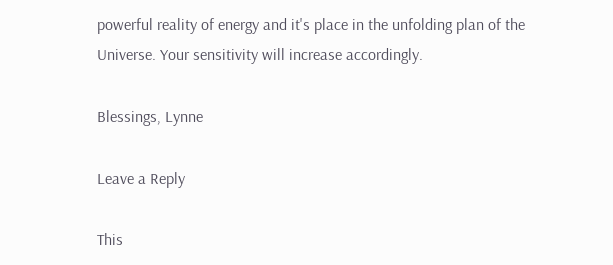powerful reality of energy and it's place in the unfolding plan of the Universe. Your sensitivity will increase accordingly.

Blessings, Lynne

Leave a Reply

This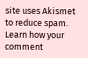site uses Akismet to reduce spam. Learn how your comment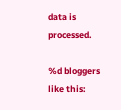data is processed.

%d bloggers like this: